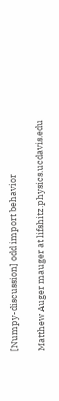[Numpy-discussion] odd import behavior

Matthew Auger mauger at lifshitz.physics.ucdavis.edu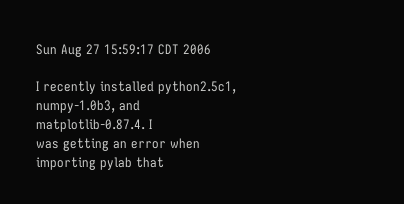Sun Aug 27 15:59:17 CDT 2006

I recently installed python2.5c1, numpy-1.0b3, and matplotlib-0.87.4. I
was getting an error when importing pylab that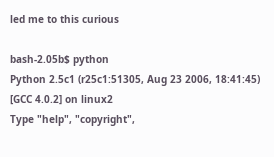led me to this curious

bash-2.05b$ python
Python 2.5c1 (r25c1:51305, Aug 23 2006, 18:41:45)
[GCC 4.0.2] on linux2
Type "help", "copyright",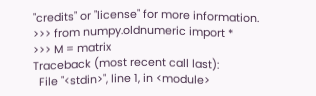"credits" or "license" for more information.
>>> from numpy.oldnumeric import *
>>> M = matrix
Traceback (most recent call last):
  File "<stdin>", line 1, in <module>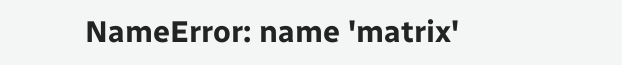NameError: name 'matrix'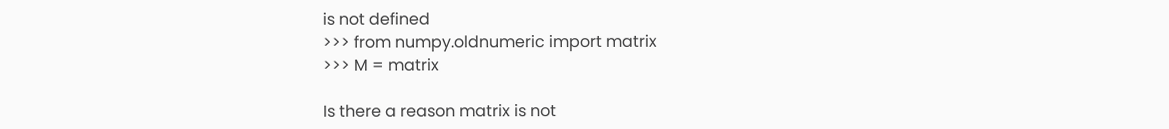is not defined
>>> from numpy.oldnumeric import matrix
>>> M = matrix

Is there a reason matrix is not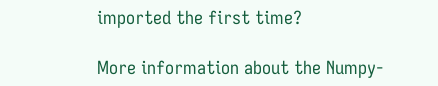imported the first time?

More information about the Numpy-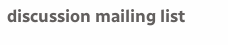discussion mailing list